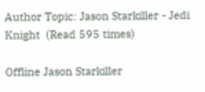Author Topic: Jason Starkiller - Jedi Knight  (Read 595 times)

Offline Jason Starkiller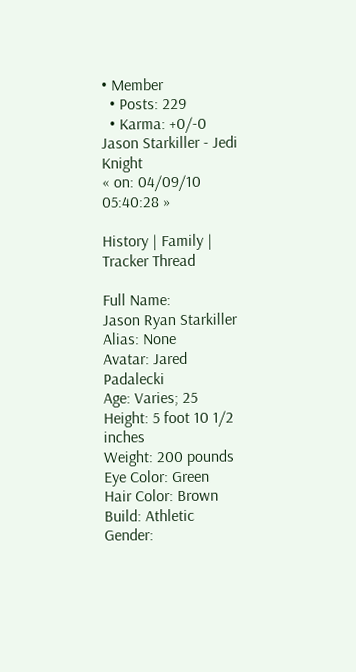• Member
  • Posts: 229
  • Karma: +0/-0
Jason Starkiller - Jedi Knight
« on: 04/09/10 05:40:28 »

History | Family | Tracker Thread

Full Name:
Jason Ryan Starkiller
Alias: None
Avatar: Jared Padalecki
Age: Varies; 25
Height: 5 foot 10 1/2 inches
Weight: 200 pounds
Eye Color: Green
Hair Color: Brown
Build: Athletic
Gender: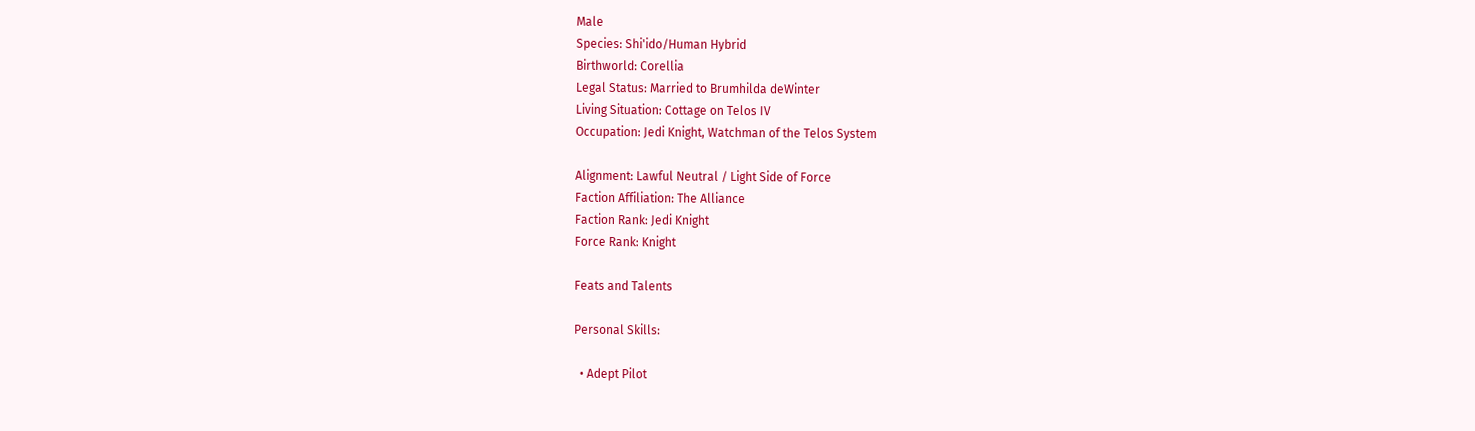Male
Species: Shi'ido/Human Hybrid
Birthworld: Corellia
Legal Status: Married to Brumhilda deWinter
Living Situation: Cottage on Telos IV
Occupation: Jedi Knight, Watchman of the Telos System

Alignment: Lawful Neutral / Light Side of Force
Faction Affiliation: The Alliance
Faction Rank: Jedi Knight
Force Rank: Knight

Feats and Talents

Personal Skills:

  • Adept Pilot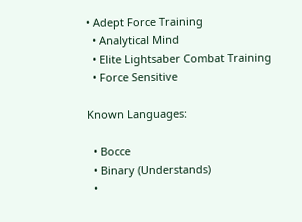• Adept Force Training
  • Analytical Mind
  • Elite Lightsaber Combat Training
  • Force Sensitive

Known Languages:

  • Bocce
  • Binary (Understands)
  •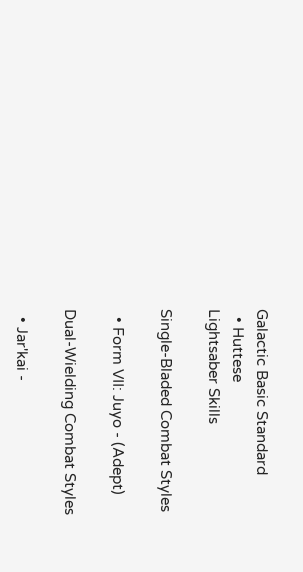Galactic Basic Standard
  • Huttese
Lightsaber Skills

Single-Bladed Combat Styles

  • Form VII: Juyo - (Adept)

Dual-Wielding Combat Styles

  • Jar'kai -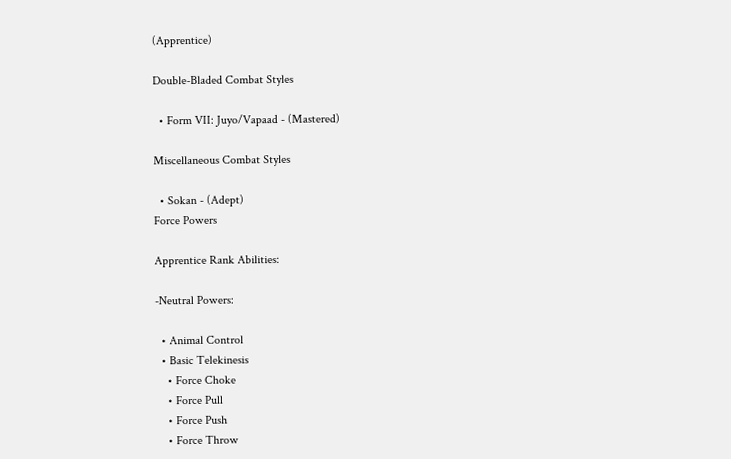(Apprentice)

Double-Bladed Combat Styles

  • Form VII: Juyo/Vapaad - (Mastered)

Miscellaneous Combat Styles

  • Sokan - (Adept)
Force Powers

Apprentice Rank Abilities:

-Neutral Powers:

  • Animal Control
  • Basic Telekinesis
    • Force Choke
    • Force Pull
    • Force Push
    • Force Throw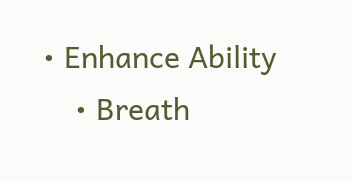• Enhance Ability
    • Breath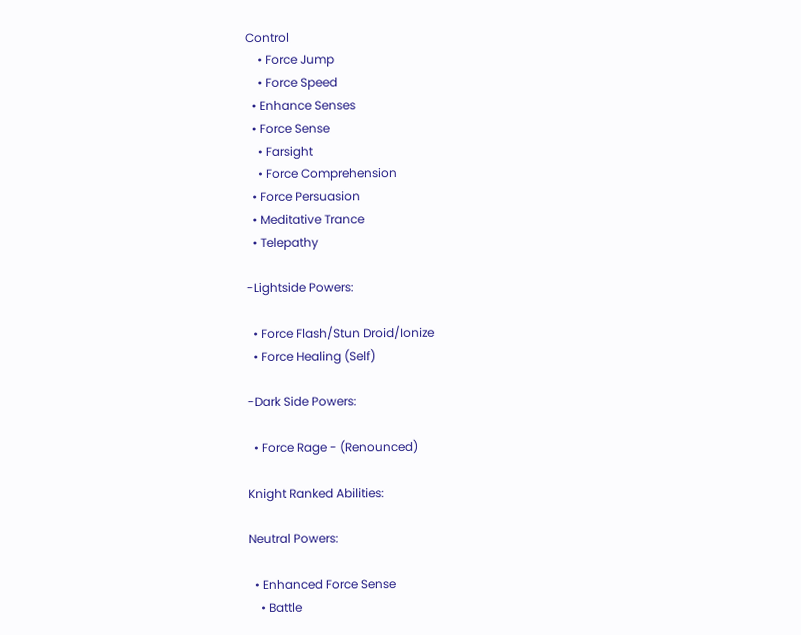Control
    • Force Jump
    • Force Speed
  • Enhance Senses
  • Force Sense
    • Farsight
    • Force Comprehension
  • Force Persuasion
  • Meditative Trance
  • Telepathy

-Lightside Powers:

  • Force Flash/Stun Droid/Ionize
  • Force Healing (Self)

-Dark Side Powers:

  • Force Rage - (Renounced)

Knight Ranked Abilities:

Neutral Powers:

  • Enhanced Force Sense
    • Battle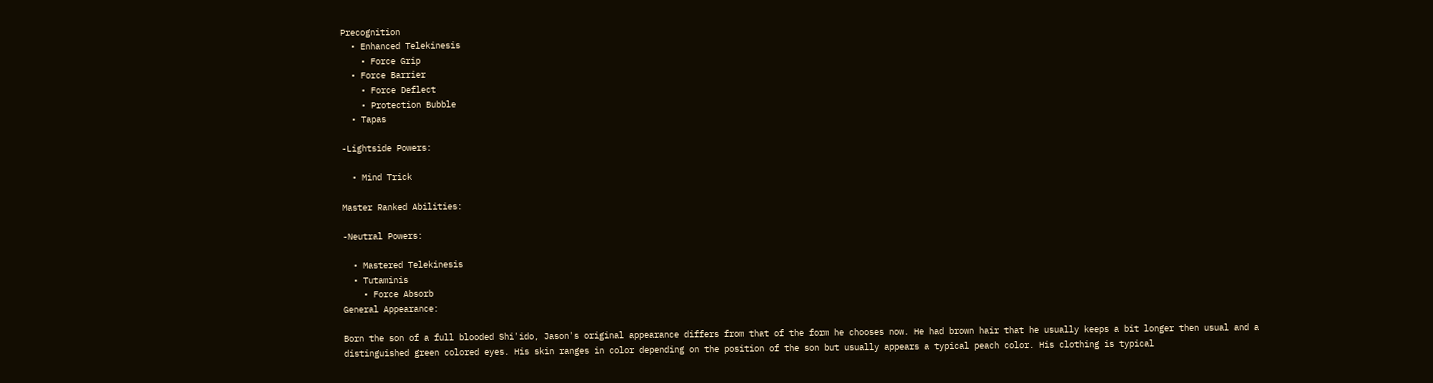Precognition
  • Enhanced Telekinesis
    • Force Grip
  • Force Barrier
    • Force Deflect
    • Protection Bubble
  • Tapas

-Lightside Powers:

  • Mind Trick

Master Ranked Abilities:

-Neutral Powers:

  • Mastered Telekinesis
  • Tutaminis
    • Force Absorb
General Appearance:

Born the son of a full blooded Shi'ido, Jason's original appearance differs from that of the form he chooses now. He had brown hair that he usually keeps a bit longer then usual and a distinguished green colored eyes. His skin ranges in color depending on the position of the son but usually appears a typical peach color. His clothing is typical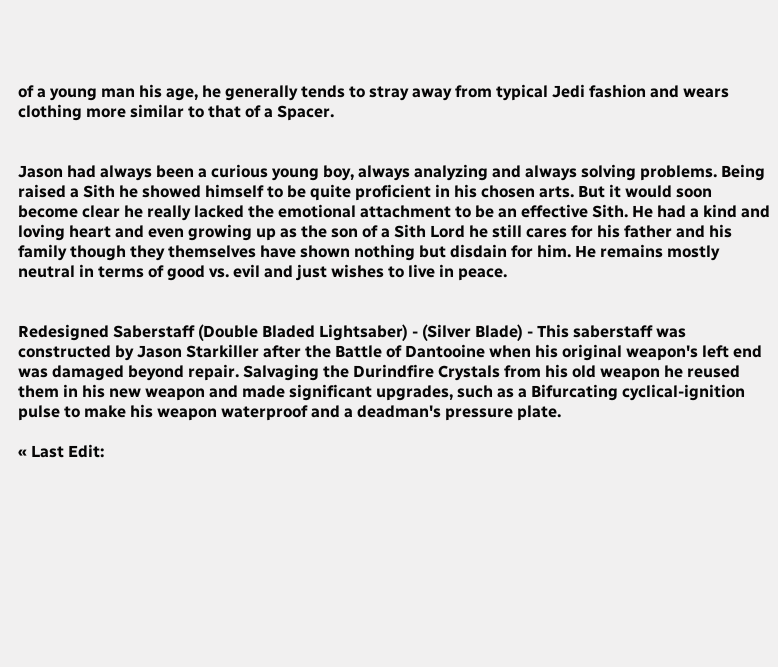of a young man his age, he generally tends to stray away from typical Jedi fashion and wears clothing more similar to that of a Spacer.


Jason had always been a curious young boy, always analyzing and always solving problems. Being raised a Sith he showed himself to be quite proficient in his chosen arts. But it would soon become clear he really lacked the emotional attachment to be an effective Sith. He had a kind and loving heart and even growing up as the son of a Sith Lord he still cares for his father and his family though they themselves have shown nothing but disdain for him. He remains mostly neutral in terms of good vs. evil and just wishes to live in peace.


Redesigned Saberstaff (Double Bladed Lightsaber) - (Silver Blade) - This saberstaff was constructed by Jason Starkiller after the Battle of Dantooine when his original weapon's left end was damaged beyond repair. Salvaging the Durindfire Crystals from his old weapon he reused them in his new weapon and made significant upgrades, such as a Bifurcating cyclical-ignition pulse to make his weapon waterproof and a deadman's pressure plate.

« Last Edit: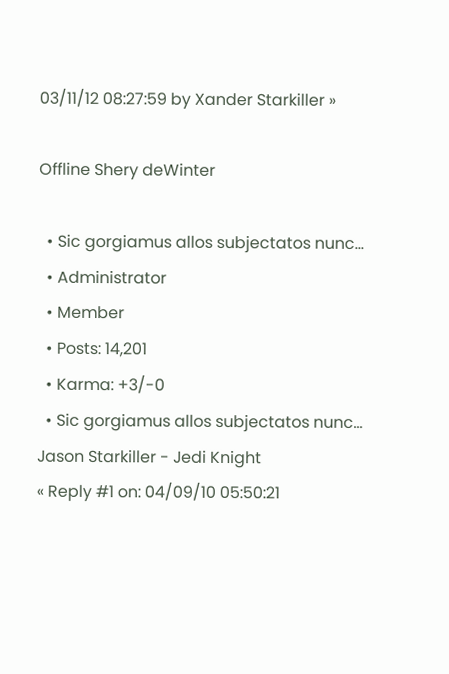03/11/12 08:27:59 by Xander Starkiller »

Offline Shery deWinter

  • Sic gorgiamus allos subjectatos nunc...
  • Administrator
  • Member
  • Posts: 14,201
  • Karma: +3/-0
  • Sic gorgiamus allos subjectatos nunc...
Jason Starkiller - Jedi Knight
« Reply #1 on: 04/09/10 05:50:21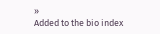»
Added to the bio index